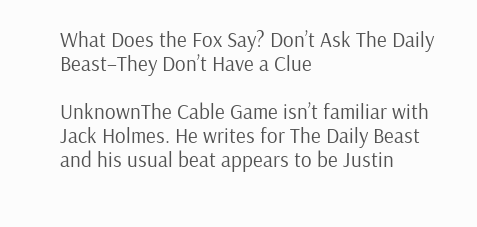What Does the Fox Say? Don’t Ask The Daily Beast–They Don’t Have a Clue

UnknownThe Cable Game isn’t familiar with Jack Holmes. He writes for The Daily Beast and his usual beat appears to be Justin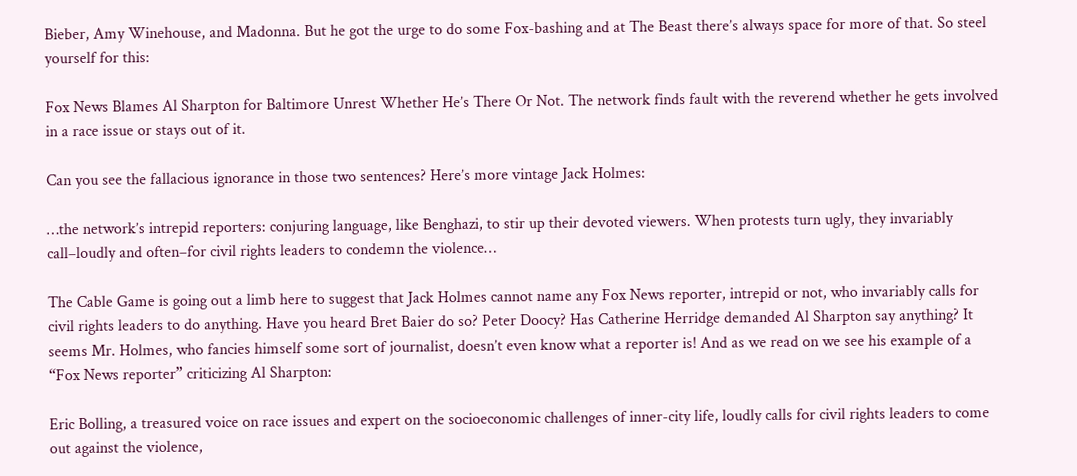Bieber, Amy Winehouse, and Madonna. But he got the urge to do some Fox-bashing and at The Beast there’s always space for more of that. So steel yourself for this:

Fox News Blames Al Sharpton for Baltimore Unrest Whether He’s There Or Not. The network finds fault with the reverend whether he gets involved in a race issue or stays out of it.

Can you see the fallacious ignorance in those two sentences? Here’s more vintage Jack Holmes:

…the network’s intrepid reporters: conjuring language, like Benghazi, to stir up their devoted viewers. When protests turn ugly, they invariably call–loudly and often–for civil rights leaders to condemn the violence…

The Cable Game is going out a limb here to suggest that Jack Holmes cannot name any Fox News reporter, intrepid or not, who invariably calls for civil rights leaders to do anything. Have you heard Bret Baier do so? Peter Doocy? Has Catherine Herridge demanded Al Sharpton say anything? It seems Mr. Holmes, who fancies himself some sort of journalist, doesn’t even know what a reporter is! And as we read on we see his example of a “Fox News reporter” criticizing Al Sharpton:

Eric Bolling, a treasured voice on race issues and expert on the socioeconomic challenges of inner-city life, loudly calls for civil rights leaders to come out against the violence,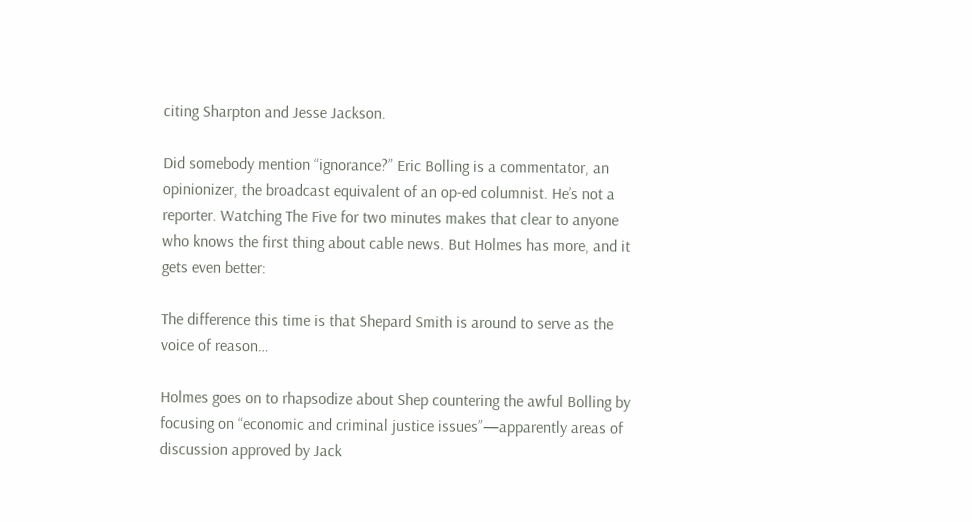citing Sharpton and Jesse Jackson.

Did somebody mention “ignorance?” Eric Bolling is a commentator, an opinionizer, the broadcast equivalent of an op-ed columnist. He’s not a reporter. Watching The Five for two minutes makes that clear to anyone who knows the first thing about cable news. But Holmes has more, and it gets even better:

The difference this time is that Shepard Smith is around to serve as the voice of reason…

Holmes goes on to rhapsodize about Shep countering the awful Bolling by focusing on “economic and criminal justice issues”—apparently areas of discussion approved by Jack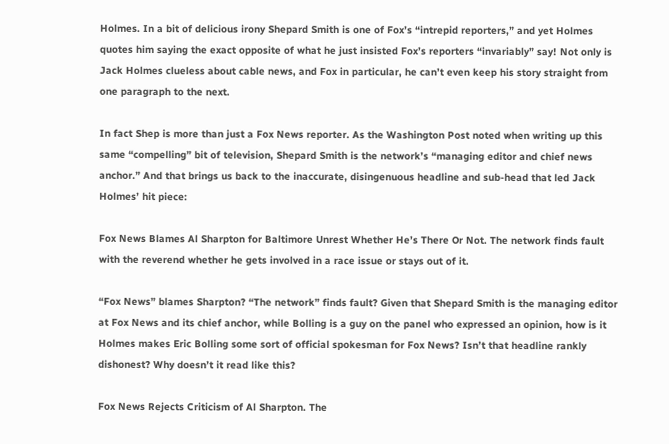Holmes. In a bit of delicious irony Shepard Smith is one of Fox’s “intrepid reporters,” and yet Holmes quotes him saying the exact opposite of what he just insisted Fox’s reporters “invariably” say! Not only is Jack Holmes clueless about cable news, and Fox in particular, he can’t even keep his story straight from one paragraph to the next.

In fact Shep is more than just a Fox News reporter. As the Washington Post noted when writing up this same “compelling” bit of television, Shepard Smith is the network’s “managing editor and chief news anchor.” And that brings us back to the inaccurate, disingenuous headline and sub-head that led Jack Holmes’ hit piece:

Fox News Blames Al Sharpton for Baltimore Unrest Whether He’s There Or Not. The network finds fault with the reverend whether he gets involved in a race issue or stays out of it.

“Fox News” blames Sharpton? “The network” finds fault? Given that Shepard Smith is the managing editor at Fox News and its chief anchor, while Bolling is a guy on the panel who expressed an opinion, how is it Holmes makes Eric Bolling some sort of official spokesman for Fox News? Isn’t that headline rankly dishonest? Why doesn’t it read like this?

Fox News Rejects Criticism of Al Sharpton. The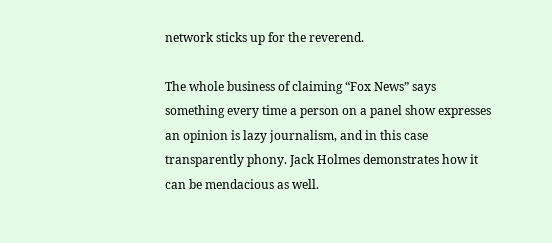network sticks up for the reverend.

The whole business of claiming “Fox News” says something every time a person on a panel show expresses an opinion is lazy journalism, and in this case transparently phony. Jack Holmes demonstrates how it can be mendacious as well.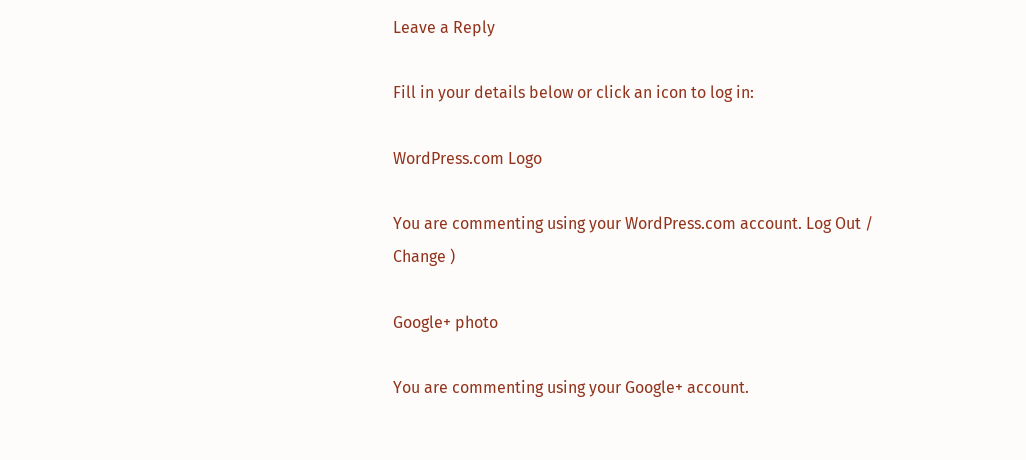Leave a Reply

Fill in your details below or click an icon to log in:

WordPress.com Logo

You are commenting using your WordPress.com account. Log Out /  Change )

Google+ photo

You are commenting using your Google+ account.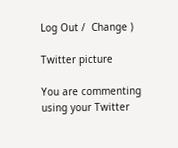Log Out /  Change )

Twitter picture

You are commenting using your Twitter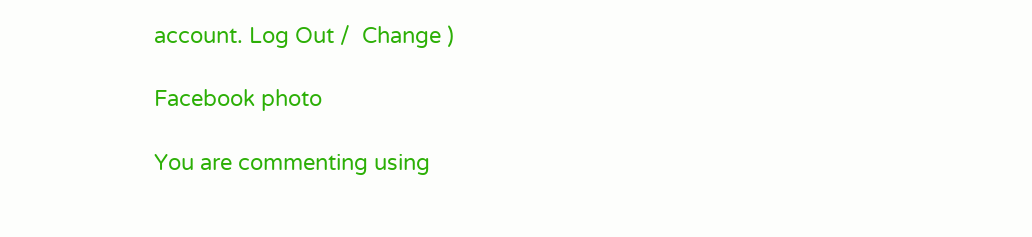account. Log Out /  Change )

Facebook photo

You are commenting using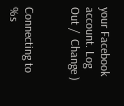your Facebook account. Log Out /  Change )


Connecting to %s